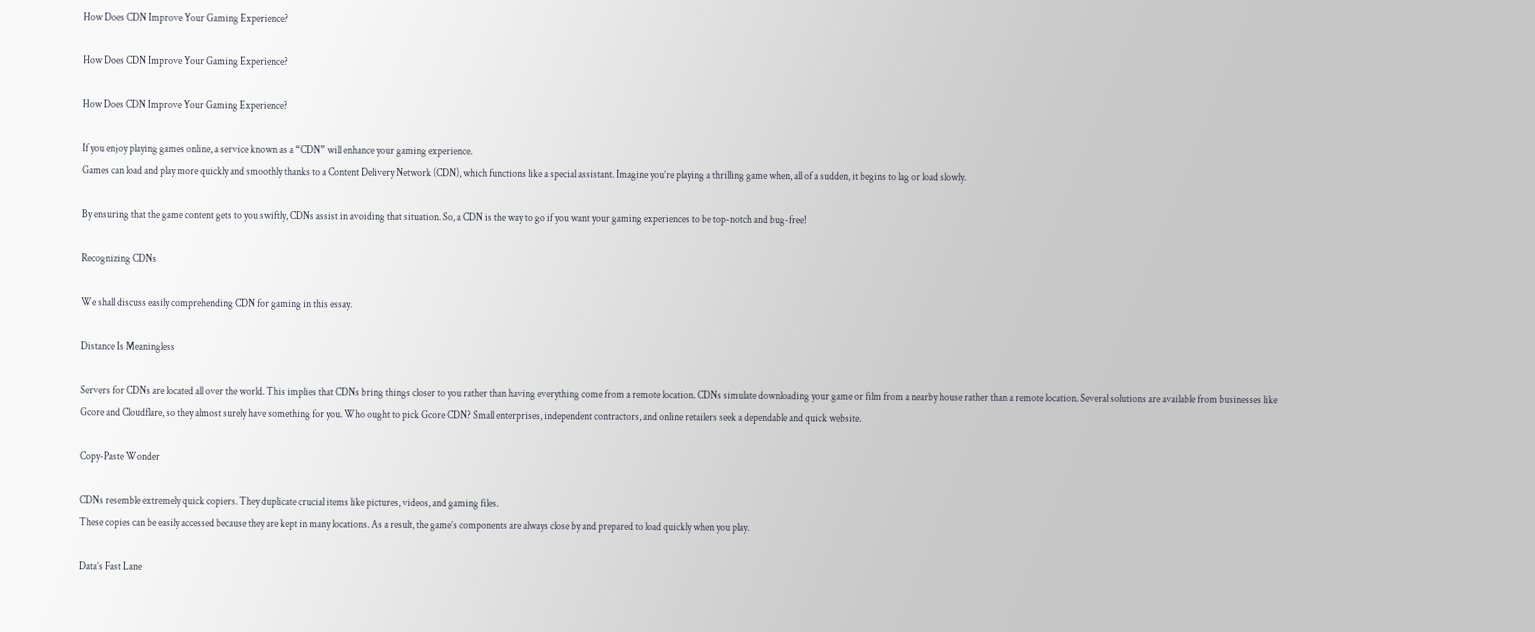How Does CDN Improve Your Gaming Experience?

How Does CDN Improve Your Gaming Experience?

How Does CDN Improve Your Gaming Experience?

If you enjoy playing games online, a service known as a “CDN” will enhance your gaming experience.
Games can load and play more quickly and smoothly thanks to a Content Delivery Network (CDN), which functions like a special assistant. Imagine you’re playing a thrilling game when, all of a sudden, it begins to lag or load slowly.

By ensuring that the game content gets to you swiftly, CDNs assist in avoiding that situation. So, a CDN is the way to go if you want your gaming experiences to be top-notch and bug-free!

Recognizing CDNs

We shall discuss easily comprehending CDN for gaming in this essay.

Distance Is Meaningless

Servers for CDNs are located all over the world. This implies that CDNs bring things closer to you rather than having everything come from a remote location. CDNs simulate downloading your game or film from a nearby house rather than a remote location. Several solutions are available from businesses like Gcore and Cloudflare, so they almost surely have something for you. Who ought to pick Gcore CDN? Small enterprises, independent contractors, and online retailers seek a dependable and quick website.

Copy-Paste Wonder

CDNs resemble extremely quick copiers. They duplicate crucial items like pictures, videos, and gaming files.
These copies can be easily accessed because they are kept in many locations. As a result, the game’s components are always close by and prepared to load quickly when you play.

Data’s Fast Lane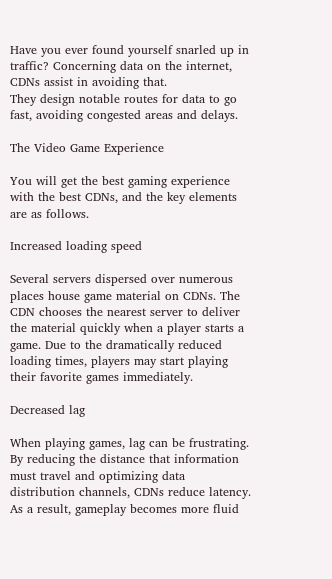Have you ever found yourself snarled up in traffic? Concerning data on the internet, CDNs assist in avoiding that.
They design notable routes for data to go fast, avoiding congested areas and delays.

The Video Game Experience

You will get the best gaming experience with the best CDNs, and the key elements are as follows.

Increased loading speed

Several servers dispersed over numerous places house game material on CDNs. The CDN chooses the nearest server to deliver the material quickly when a player starts a game. Due to the dramatically reduced loading times, players may start playing their favorite games immediately.

Decreased lag

When playing games, lag can be frustrating. By reducing the distance that information must travel and optimizing data distribution channels, CDNs reduce latency. As a result, gameplay becomes more fluid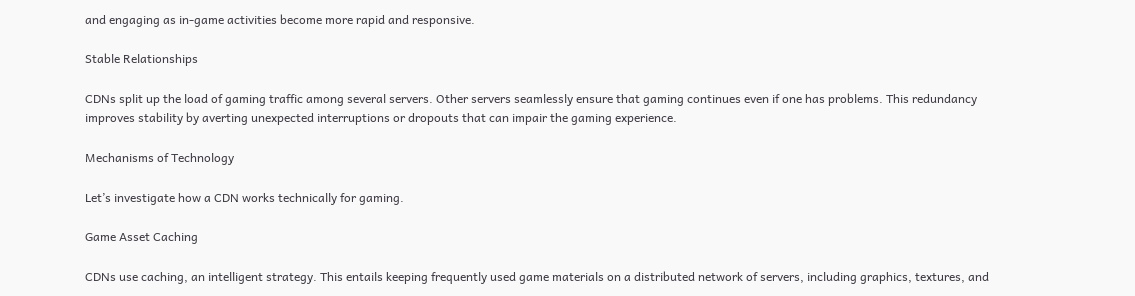and engaging as in-game activities become more rapid and responsive.

Stable Relationships

CDNs split up the load of gaming traffic among several servers. Other servers seamlessly ensure that gaming continues even if one has problems. This redundancy improves stability by averting unexpected interruptions or dropouts that can impair the gaming experience.

Mechanisms of Technology

Let’s investigate how a CDN works technically for gaming.

Game Asset Caching

CDNs use caching, an intelligent strategy. This entails keeping frequently used game materials on a distributed network of servers, including graphics, textures, and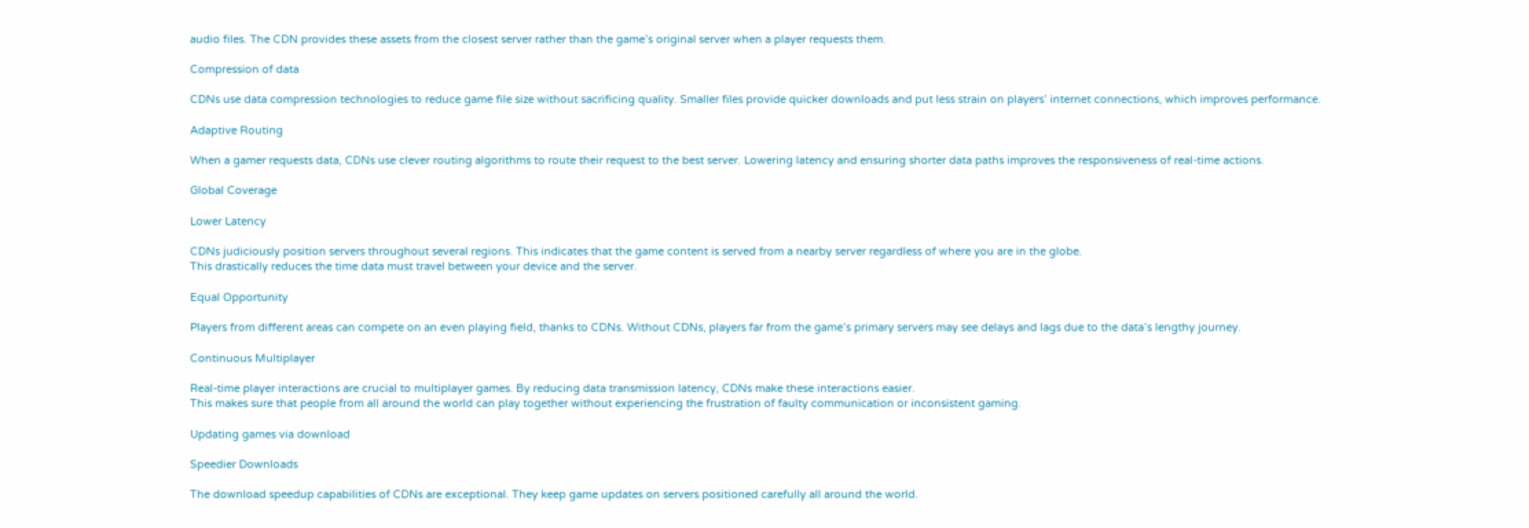audio files. The CDN provides these assets from the closest server rather than the game’s original server when a player requests them.

Compression of data

CDNs use data compression technologies to reduce game file size without sacrificing quality. Smaller files provide quicker downloads and put less strain on players’ internet connections, which improves performance.

Adaptive Routing

When a gamer requests data, CDNs use clever routing algorithms to route their request to the best server. Lowering latency and ensuring shorter data paths improves the responsiveness of real-time actions.

Global Coverage

Lower Latency

CDNs judiciously position servers throughout several regions. This indicates that the game content is served from a nearby server regardless of where you are in the globe.
This drastically reduces the time data must travel between your device and the server.

Equal Opportunity

Players from different areas can compete on an even playing field, thanks to CDNs. Without CDNs, players far from the game’s primary servers may see delays and lags due to the data’s lengthy journey.

Continuous Multiplayer

Real-time player interactions are crucial to multiplayer games. By reducing data transmission latency, CDNs make these interactions easier.
This makes sure that people from all around the world can play together without experiencing the frustration of faulty communication or inconsistent gaming.

Updating games via download

Speedier Downloads

The download speedup capabilities of CDNs are exceptional. They keep game updates on servers positioned carefully all around the world.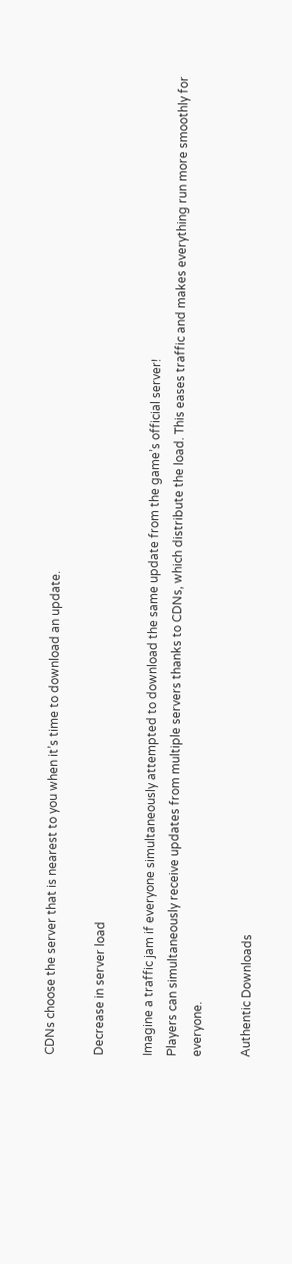CDNs choose the server that is nearest to you when it’s time to download an update.

Decrease in server load

Imagine a traffic jam if everyone simultaneously attempted to download the same update from the game’s official server!
Players can simultaneously receive updates from multiple servers thanks to CDNs, which distribute the load. This eases traffic and makes everything run more smoothly for everyone.

Authentic Downloads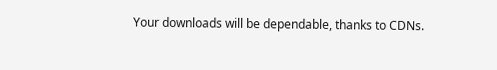Your downloads will be dependable, thanks to CDNs.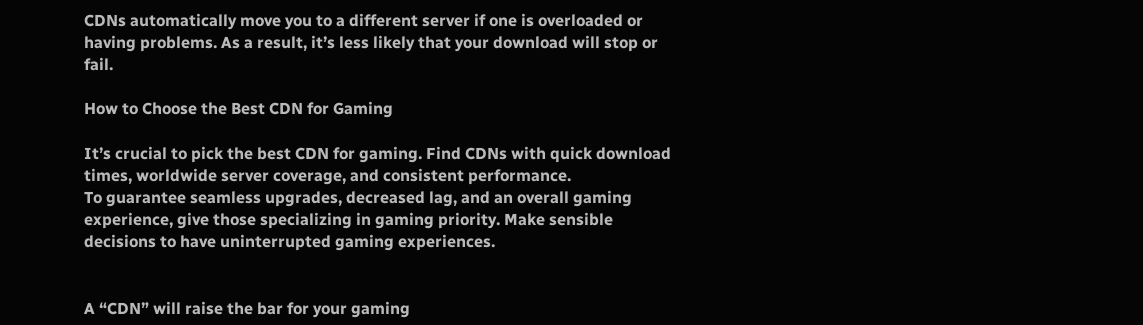CDNs automatically move you to a different server if one is overloaded or having problems. As a result, it’s less likely that your download will stop or fail.

How to Choose the Best CDN for Gaming

It’s crucial to pick the best CDN for gaming. Find CDNs with quick download times, worldwide server coverage, and consistent performance.
To guarantee seamless upgrades, decreased lag, and an overall gaming experience, give those specializing in gaming priority. Make sensible decisions to have uninterrupted gaming experiences.


A “CDN” will raise the bar for your gaming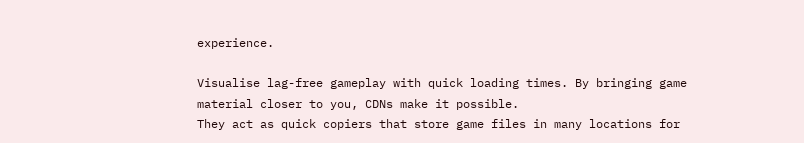experience.

Visualise lag-free gameplay with quick loading times. By bringing game material closer to you, CDNs make it possible.
They act as quick copiers that store game files in many locations for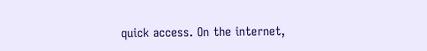quick access. On the internet,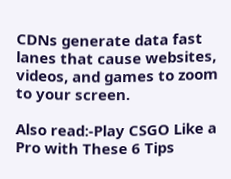CDNs generate data fast lanes that cause websites, videos, and games to zoom to your screen.

Also read:-Play CSGO Like a Pro with These 6 Tips